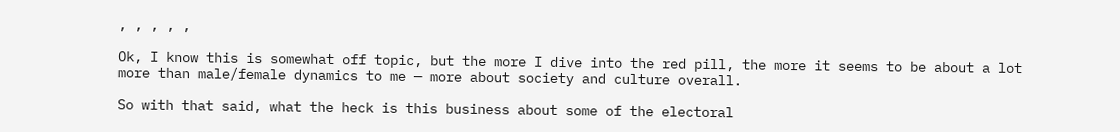, , , , ,

Ok, I know this is somewhat off topic, but the more I dive into the red pill, the more it seems to be about a lot more than male/female dynamics to me — more about society and culture overall.

So with that said, what the heck is this business about some of the electoral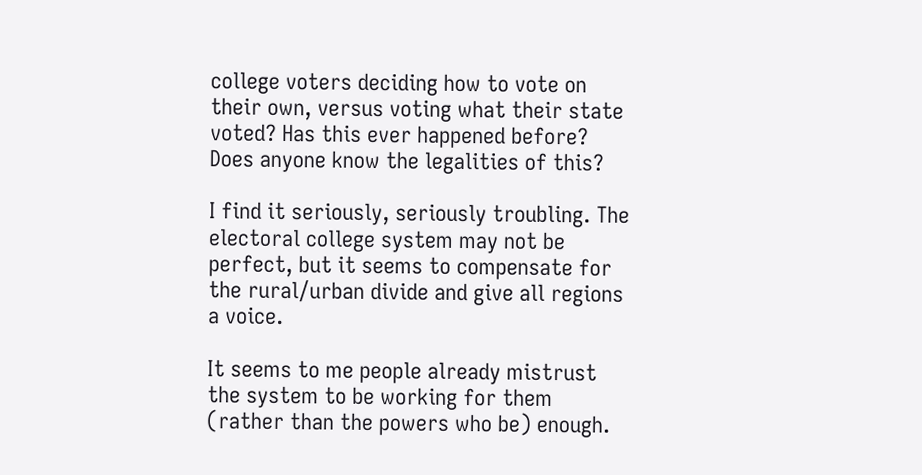college voters deciding how to vote on their own, versus voting what their state voted? Has this ever happened before? Does anyone know the legalities of this?

I find it seriously, seriously troubling. The electoral college system may not be perfect, but it seems to compensate for the rural/urban divide and give all regions a voice.

It seems to me people already mistrust the system to be working for them (rather than the powers who be) enough.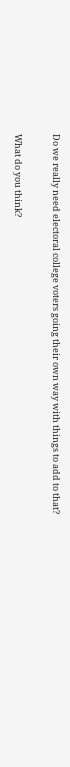Do we really need electoral college voters going their own way with things to add to that?

What do you think?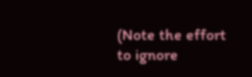(Note the effort to ignore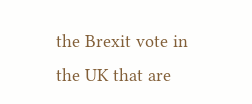the Brexit vote in the UK that are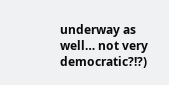underway as well… not very democratic?!?)